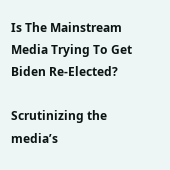Is The Mainstream Media Trying To Get Biden Re-Elected?

Scrutinizing the media’s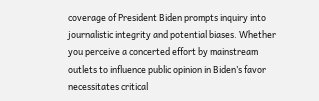coverage of President Biden prompts inquiry into journalistic integrity and potential biases. Whether you perceive a concerted effort by mainstream outlets to influence public opinion in Biden’s favor necessitates critical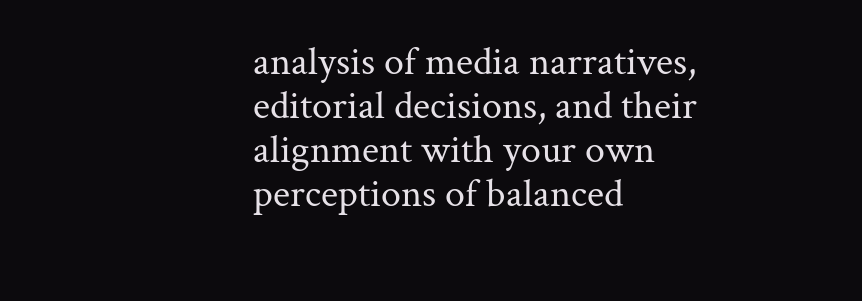analysis of media narratives, editorial decisions, and their alignment with your own perceptions of balanced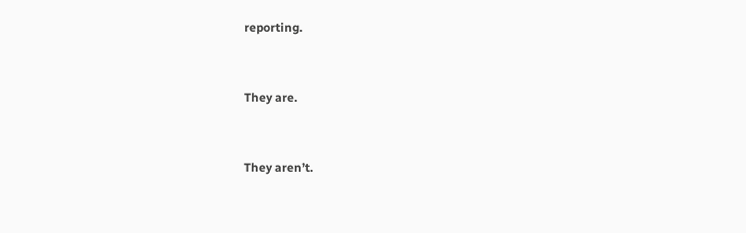reporting.


They are.


They aren’t.